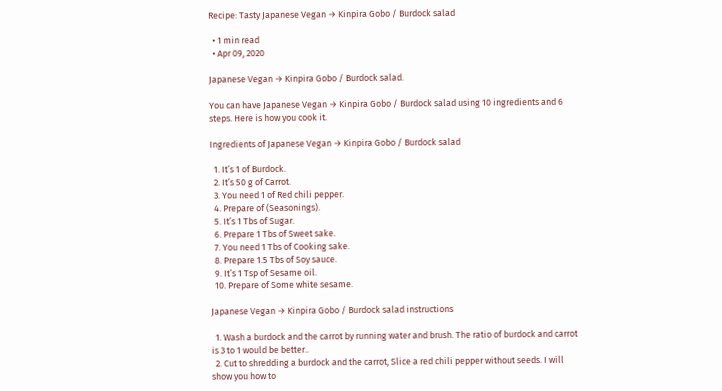Recipe: Tasty Japanese Vegan → Kinpira Gobo / Burdock salad

  • 1 min read
  • Apr 09, 2020

Japanese Vegan → Kinpira Gobo / Burdock salad.

You can have Japanese Vegan → Kinpira Gobo / Burdock salad using 10 ingredients and 6 steps. Here is how you cook it.

Ingredients of Japanese Vegan → Kinpira Gobo / Burdock salad

  1. It’s 1 of Burdock.
  2. It’s 50 g of Carrot.
  3. You need 1 of Red chili pepper.
  4. Prepare of (Seasonings).
  5. It’s 1 Tbs of Sugar.
  6. Prepare 1 Tbs of Sweet sake.
  7. You need 1 Tbs of Cooking sake.
  8. Prepare 1.5 Tbs of Soy sauce.
  9. It’s 1 Tsp of Sesame oil.
  10. Prepare of Some white sesame.

Japanese Vegan → Kinpira Gobo / Burdock salad instructions

  1. Wash a burdock and the carrot by running water and brush. The ratio of burdock and carrot is 3 to 1 would be better..
  2. Cut to shredding a burdock and the carrot, Slice a red chili pepper without seeds. I will show you how to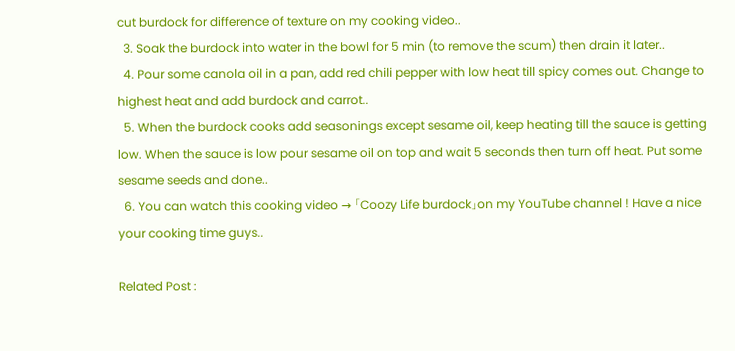cut burdock for difference of texture on my cooking video..
  3. Soak the burdock into water in the bowl for 5 min (to remove the scum) then drain it later..
  4. Pour some canola oil in a pan, add red chili pepper with low heat till spicy comes out. Change to highest heat and add burdock and carrot..
  5. When the burdock cooks add seasonings except sesame oil, keep heating till the sauce is getting low. When the sauce is low pour sesame oil on top and wait 5 seconds then turn off heat. Put some sesame seeds and done..
  6. You can watch this cooking video → 「Coozy Life burdock」on my YouTube channel ! Have a nice your cooking time guys..

Related Post :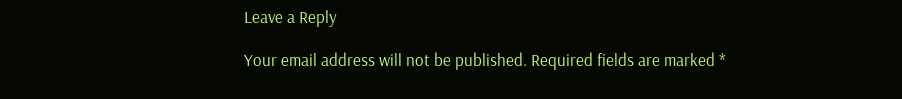Leave a Reply

Your email address will not be published. Required fields are marked *